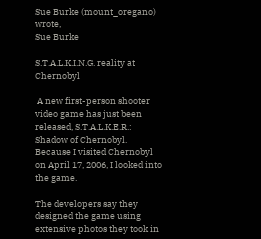Sue Burke (mount_oregano) wrote,
Sue Burke

S.T.A.L.K.I.N.G. reality at Chernobyl

 A new first-person shooter video game has just been released, S.T.A.L.K.E.R.: Shadow of Chernobyl. Because I visited Chernobyl on April 17, 2006, I looked into the game.

The developers say they designed the game using extensive photos they took in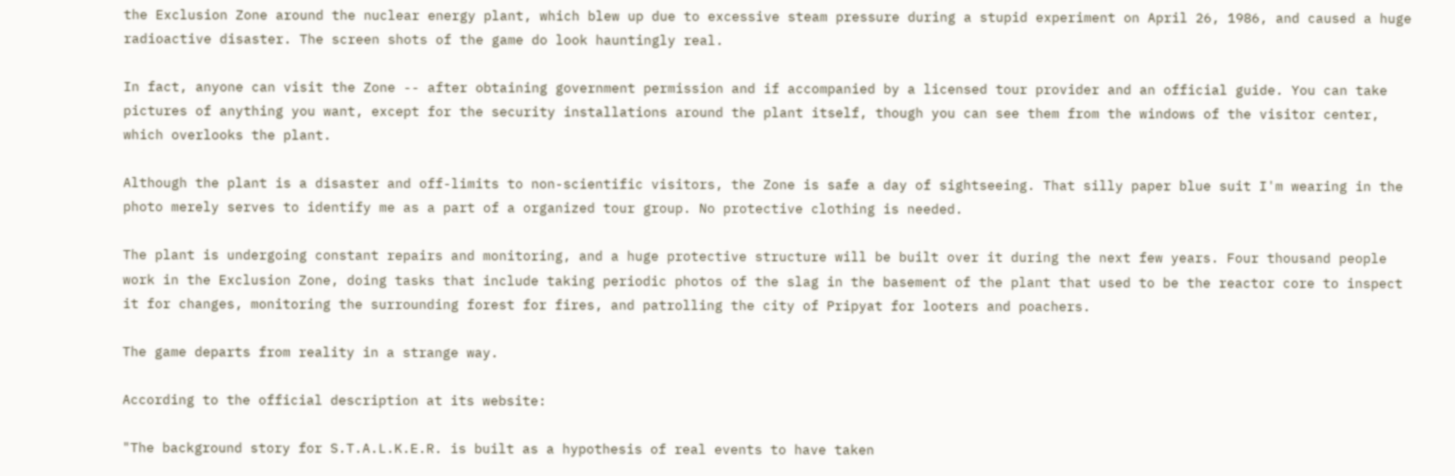the Exclusion Zone around the nuclear energy plant, which blew up due to excessive steam pressure during a stupid experiment on April 26, 1986, and caused a huge radioactive disaster. The screen shots of the game do look hauntingly real.

In fact, anyone can visit the Zone -- after obtaining government permission and if accompanied by a licensed tour provider and an official guide. You can take pictures of anything you want, except for the security installations around the plant itself, though you can see them from the windows of the visitor center, which overlooks the plant.

Although the plant is a disaster and off-limits to non-scientific visitors, the Zone is safe a day of sightseeing. That silly paper blue suit I'm wearing in the photo merely serves to identify me as a part of a organized tour group. No protective clothing is needed.

The plant is undergoing constant repairs and monitoring, and a huge protective structure will be built over it during the next few years. Four thousand people work in the Exclusion Zone, doing tasks that include taking periodic photos of the slag in the basement of the plant that used to be the reactor core to inspect it for changes, monitoring the surrounding forest for fires, and patrolling the city of Pripyat for looters and poachers.

The game departs from reality in a strange way.

According to the official description at its website:

"The background story for S.T.A.L.K.E.R. is built as a hypothesis of real events to have taken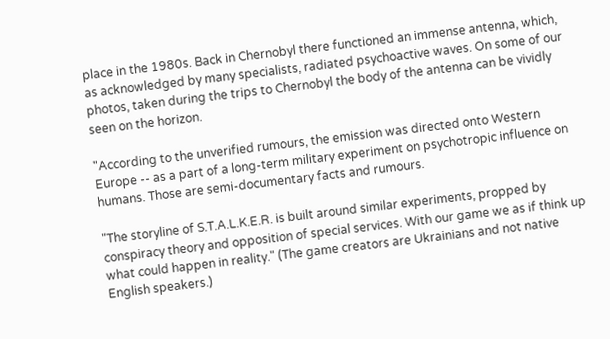place in the 1980s. Back in Chernobyl there functioned an immense antenna, which, as acknowledged by many specialists, radiated psychoactive waves. On some of our photos, taken during the trips to Chernobyl the body of the antenna can be vividly seen on the horizon.

"According to the unverified rumours, the emission was directed onto Western Europe -- as a part of a long-term military experiment on psychotropic influence on humans. Those are semi-documentary facts and rumours.

"The storyline of S.T.A.L.K.E.R. is built around similar experiments, propped by conspiracy theory and opposition of special services. With our game we as if think up what could happen in reality." (The game creators are Ukrainians and not native English speakers.)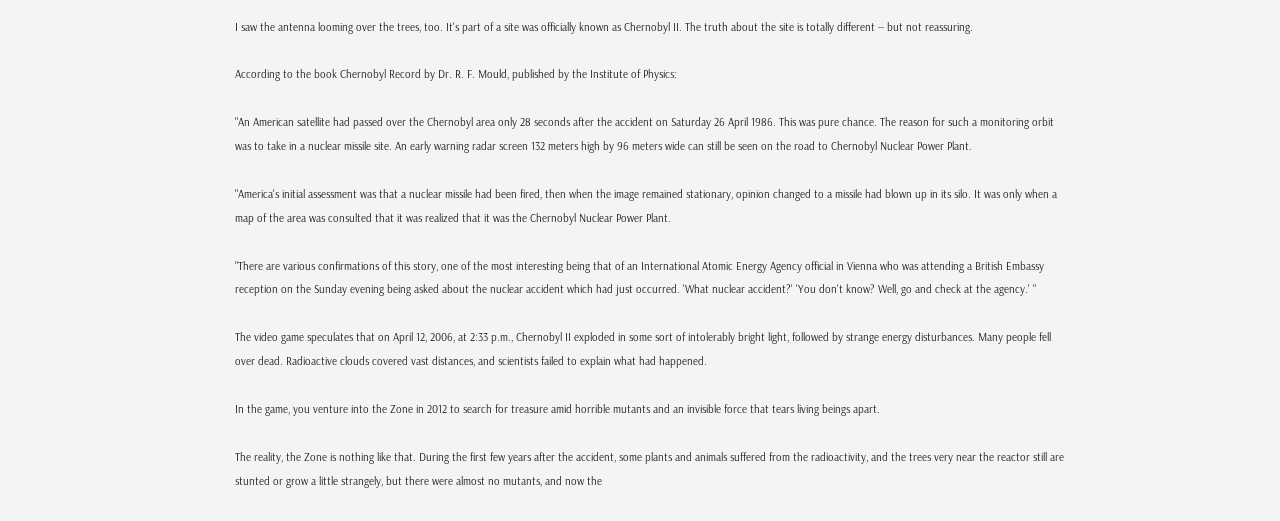I saw the antenna looming over the trees, too. It's part of a site was officially known as Chernobyl II. The truth about the site is totally different -- but not reassuring.

According to the book Chernobyl Record by Dr. R. F. Mould, published by the Institute of Physics:

"An American satellite had passed over the Chernobyl area only 28 seconds after the accident on Saturday 26 April 1986. This was pure chance. The reason for such a monitoring orbit was to take in a nuclear missile site. An early warning radar screen 132 meters high by 96 meters wide can still be seen on the road to Chernobyl Nuclear Power Plant.

"America's initial assessment was that a nuclear missile had been fired, then when the image remained stationary, opinion changed to a missile had blown up in its silo. It was only when a map of the area was consulted that it was realized that it was the Chernobyl Nuclear Power Plant.

"There are various confirmations of this story, one of the most interesting being that of an International Atomic Energy Agency official in Vienna who was attending a British Embassy reception on the Sunday evening being asked about the nuclear accident which had just occurred. 'What nuclear accident?' 'You don't know? Well, go and check at the agency.' "

The video game speculates that on April 12, 2006, at 2:33 p.m., Chernobyl II exploded in some sort of intolerably bright light, followed by strange energy disturbances. Many people fell over dead. Radioactive clouds covered vast distances, and scientists failed to explain what had happened.

In the game, you venture into the Zone in 2012 to search for treasure amid horrible mutants and an invisible force that tears living beings apart.

The reality, the Zone is nothing like that. During the first few years after the accident, some plants and animals suffered from the radioactivity, and the trees very near the reactor still are stunted or grow a little strangely, but there were almost no mutants, and now the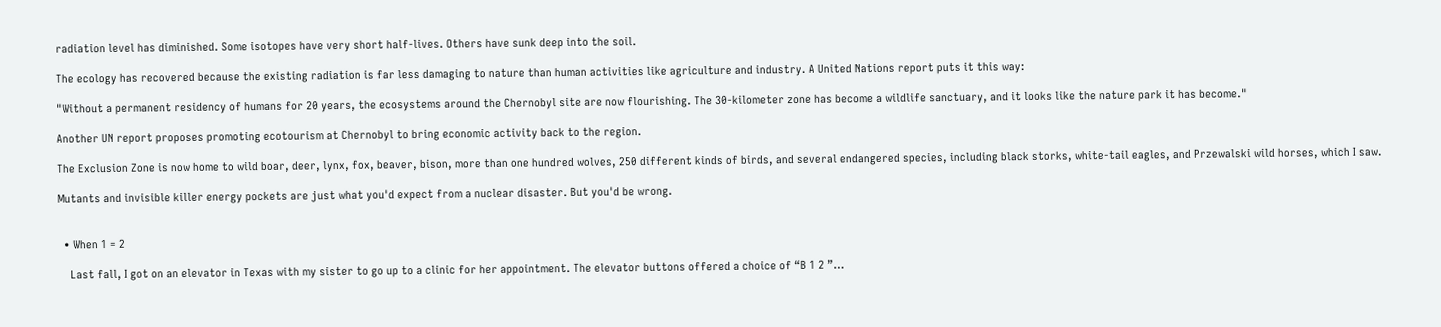radiation level has diminished. Some isotopes have very short half-lives. Others have sunk deep into the soil.

The ecology has recovered because the existing radiation is far less damaging to nature than human activities like agriculture and industry. A United Nations report puts it this way:

"Without a permanent residency of humans for 20 years, the ecosystems around the Chernobyl site are now flourishing. The 30-kilometer zone has become a wildlife sanctuary, and it looks like the nature park it has become."

Another UN report proposes promoting ecotourism at Chernobyl to bring economic activity back to the region.

The Exclusion Zone is now home to wild boar, deer, lynx, fox, beaver, bison, more than one hundred wolves, 250 different kinds of birds, and several endangered species, including black storks, white-tail eagles, and Przewalski wild horses, which I saw.

Mutants and invisible killer energy pockets are just what you'd expect from a nuclear disaster. But you'd be wrong.


  • When 1 = 2

    Last fall, I got on an elevator in Texas with my sister to go up to a clinic for her appointment. The elevator buttons offered a choice of “B 1 2 ”…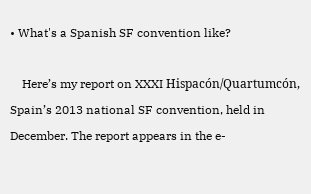• What's a Spanish SF convention like?

    Here’s my report on XXXI Hispacón/Quartumcón, Spain’s 2013 national SF convention, held in December. The report appears in the e-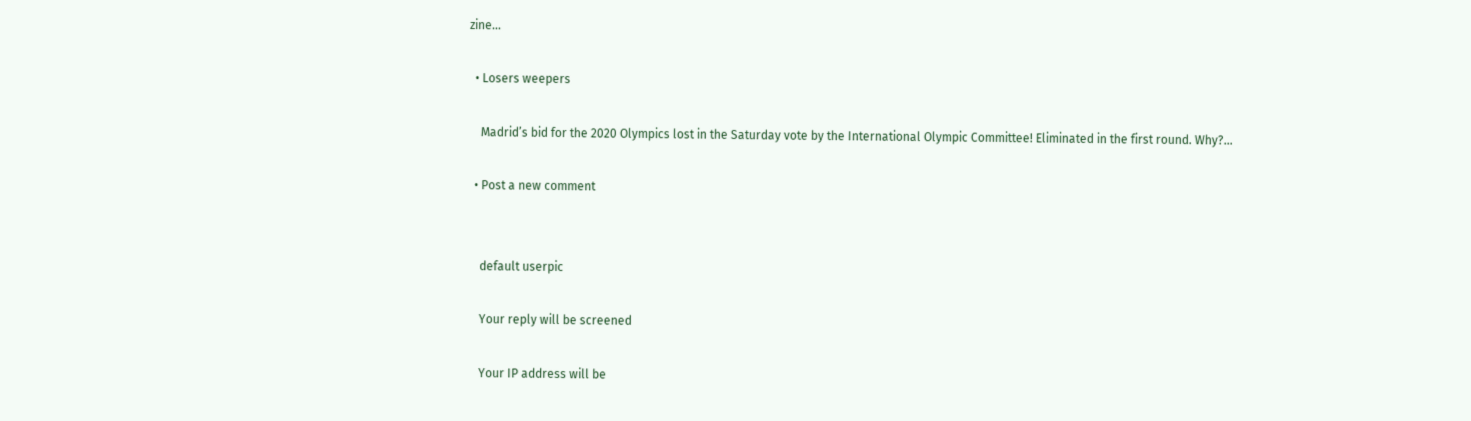zine…

  • Losers weepers

    Madrid’s bid for the 2020 Olympics lost in the Saturday vote by the International Olympic Committee! Eliminated in the first round. Why?…

  • Post a new comment


    default userpic

    Your reply will be screened

    Your IP address will be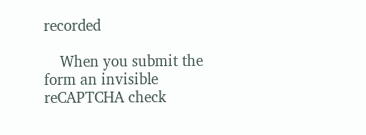recorded

    When you submit the form an invisible reCAPTCHA check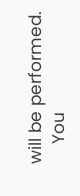will be performed.
    You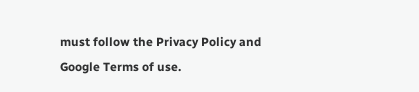must follow the Privacy Policy and Google Terms of use.